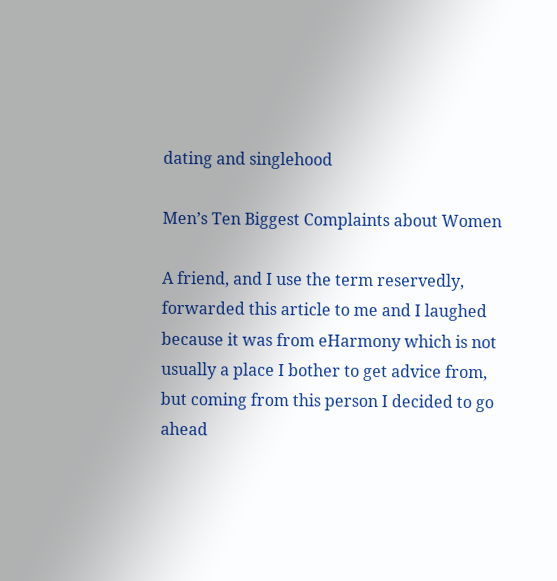dating and singlehood

Men’s Ten Biggest Complaints about Women

A friend, and I use the term reservedly, forwarded this article to me and I laughed because it was from eHarmony which is not usually a place I bother to get advice from, but coming from this person I decided to go ahead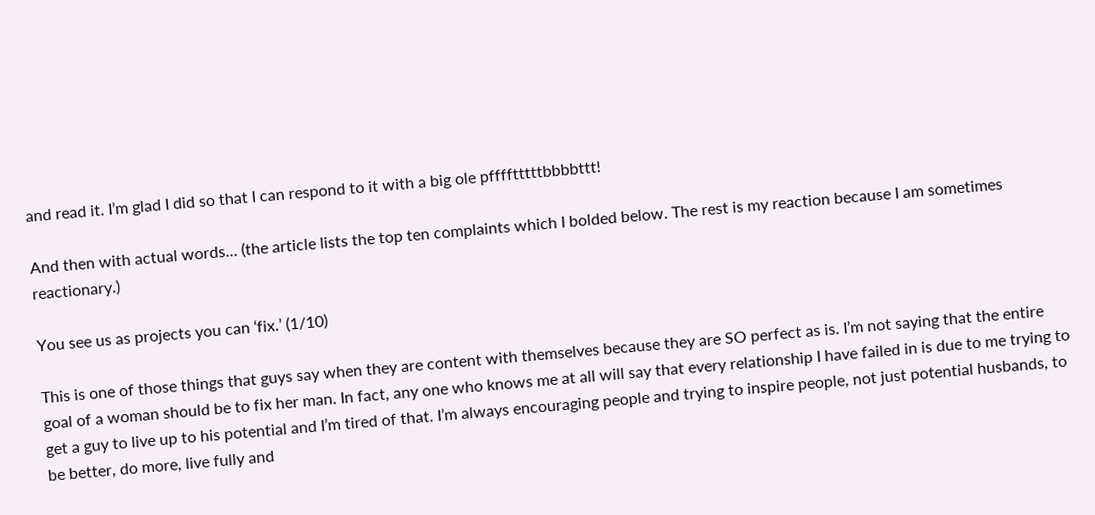and read it. I’m glad I did so that I can respond to it with a big ole pfffftttttbbbbttt!

And then with actual words… (the article lists the top ten complaints which I bolded below. The rest is my reaction because I am sometimes reactionary.)

You see us as projects you can ‘fix.’ (1/10)

This is one of those things that guys say when they are content with themselves because they are SO perfect as is. I’m not saying that the entire goal of a woman should be to fix her man. In fact, any one who knows me at all will say that every relationship I have failed in is due to me trying to get a guy to live up to his potential and I’m tired of that. I’m always encouraging people and trying to inspire people, not just potential husbands, to be better, do more, live fully and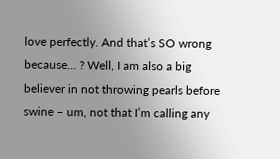love perfectly. And that’s SO wrong because… ? Well, I am also a big believer in not throwing pearls before swine – um, not that I’m calling any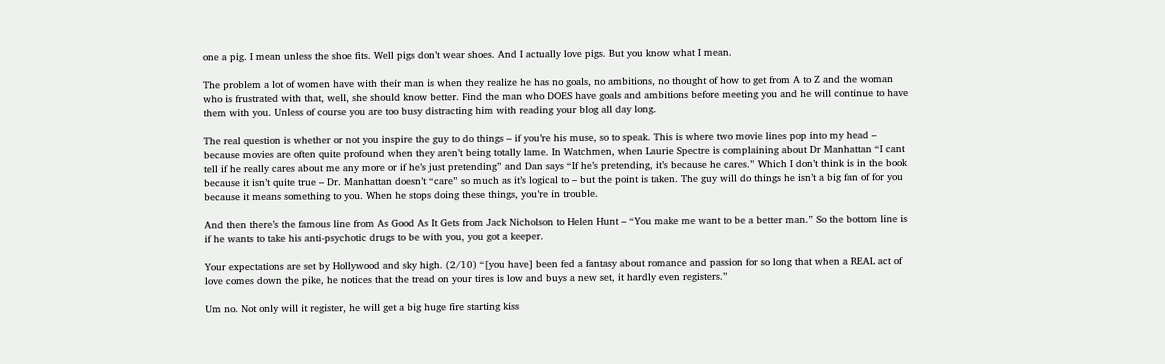one a pig. I mean unless the shoe fits. Well pigs don’t wear shoes. And I actually love pigs. But you know what I mean.

The problem a lot of women have with their man is when they realize he has no goals, no ambitions, no thought of how to get from A to Z and the woman who is frustrated with that, well, she should know better. Find the man who DOES have goals and ambitions before meeting you and he will continue to have them with you. Unless of course you are too busy distracting him with reading your blog all day long.

The real question is whether or not you inspire the guy to do things – if you’re his muse, so to speak. This is where two movie lines pop into my head – because movies are often quite profound when they aren’t being totally lame. In Watchmen, when Laurie Spectre is complaining about Dr Manhattan “I cant tell if he really cares about me any more or if he’s just pretending” and Dan says “If he’s pretending, it’s because he cares.” Which I don’t think is in the book because it isn’t quite true – Dr. Manhattan doesn’t “care” so much as it’s logical to – but the point is taken. The guy will do things he isn’t a big fan of for you because it means something to you. When he stops doing these things, you’re in trouble.

And then there’s the famous line from As Good As It Gets from Jack Nicholson to Helen Hunt – “You make me want to be a better man.” So the bottom line is if he wants to take his anti-psychotic drugs to be with you, you got a keeper.

Your expectations are set by Hollywood and sky high. (2/10) “[you have] been fed a fantasy about romance and passion for so long that when a REAL act of love comes down the pike, he notices that the tread on your tires is low and buys a new set, it hardly even registers.”

Um no. Not only will it register, he will get a big huge fire starting kiss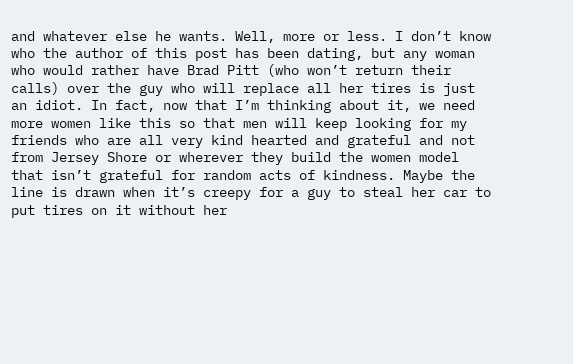and whatever else he wants. Well, more or less. I don’t know who the author of this post has been dating, but any woman who would rather have Brad Pitt (who won’t return their calls) over the guy who will replace all her tires is just an idiot. In fact, now that I’m thinking about it, we need more women like this so that men will keep looking for my friends who are all very kind hearted and grateful and not from Jersey Shore or wherever they build the women model that isn’t grateful for random acts of kindness. Maybe the line is drawn when it’s creepy for a guy to steal her car to put tires on it without her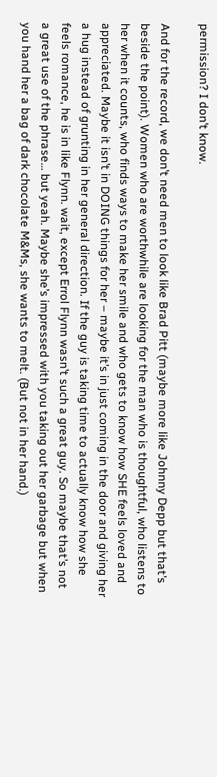permission? I don’t know.

And for the record, we don’t need men to look like Brad Pitt (maybe more like Johnny Depp but that’s beside the point). Women who are worthwhile are looking for the man who is thoughtful, who listens to her when it counts, who finds ways to make her smile and who gets to know how SHE feels loved and appreciated. Maybe it isn’t in DOING things for her – maybe it’s in just coming in the door and giving her a hug instead of grunting in her general direction. If the guy is taking time to actually know how she feels romance, he is in like Flynn. wait, except Errol Flynn wasn’t such a great guy. So maybe that’s not a great use of the phrase… but yeah. Maybe she’s impressed with you taking out her garbage but when you hand her a bag of dark chocolate M&Ms, she wants to melt. (But not in her hand.)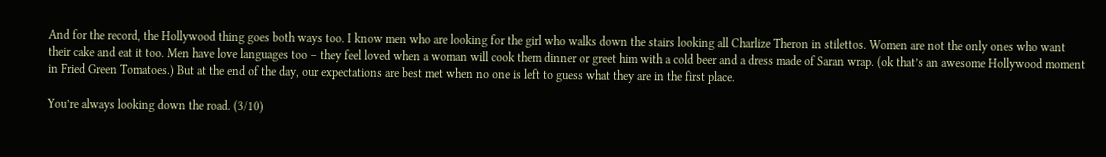And for the record, the Hollywood thing goes both ways too. I know men who are looking for the girl who walks down the stairs looking all Charlize Theron in stilettos. Women are not the only ones who want their cake and eat it too. Men have love languages too – they feel loved when a woman will cook them dinner or greet him with a cold beer and a dress made of Saran wrap. (ok that’s an awesome Hollywood moment in Fried Green Tomatoes.) But at the end of the day, our expectations are best met when no one is left to guess what they are in the first place.

You’re always looking down the road. (3/10)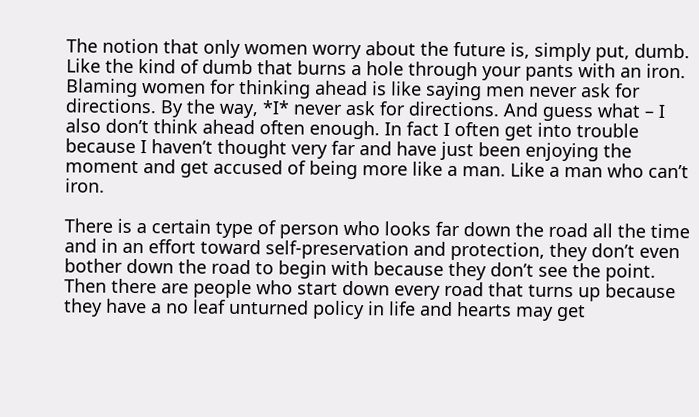The notion that only women worry about the future is, simply put, dumb. Like the kind of dumb that burns a hole through your pants with an iron. Blaming women for thinking ahead is like saying men never ask for directions. By the way, *I* never ask for directions. And guess what – I also don’t think ahead often enough. In fact I often get into trouble because I haven’t thought very far and have just been enjoying the moment and get accused of being more like a man. Like a man who can’t iron.

There is a certain type of person who looks far down the road all the time and in an effort toward self-preservation and protection, they don’t even bother down the road to begin with because they don’t see the point. Then there are people who start down every road that turns up because they have a no leaf unturned policy in life and hearts may get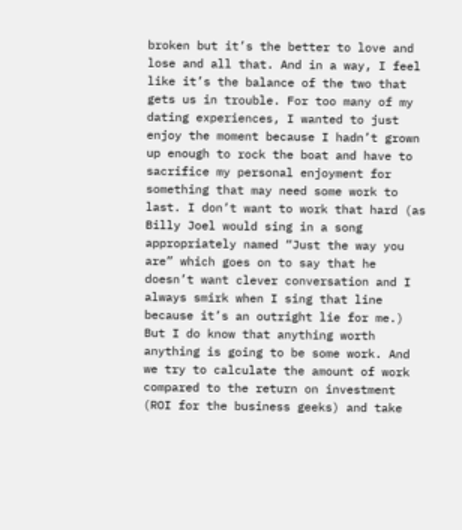broken but it’s the better to love and lose and all that. And in a way, I feel like it’s the balance of the two that gets us in trouble. For too many of my dating experiences, I wanted to just enjoy the moment because I hadn’t grown up enough to rock the boat and have to sacrifice my personal enjoyment for something that may need some work to last. I don’t want to work that hard (as Billy Joel would sing in a song appropriately named “Just the way you are” which goes on to say that he doesn’t want clever conversation and I always smirk when I sing that line because it’s an outright lie for me.) But I do know that anything worth anything is going to be some work. And we try to calculate the amount of work compared to the return on investment (ROI for the business geeks) and take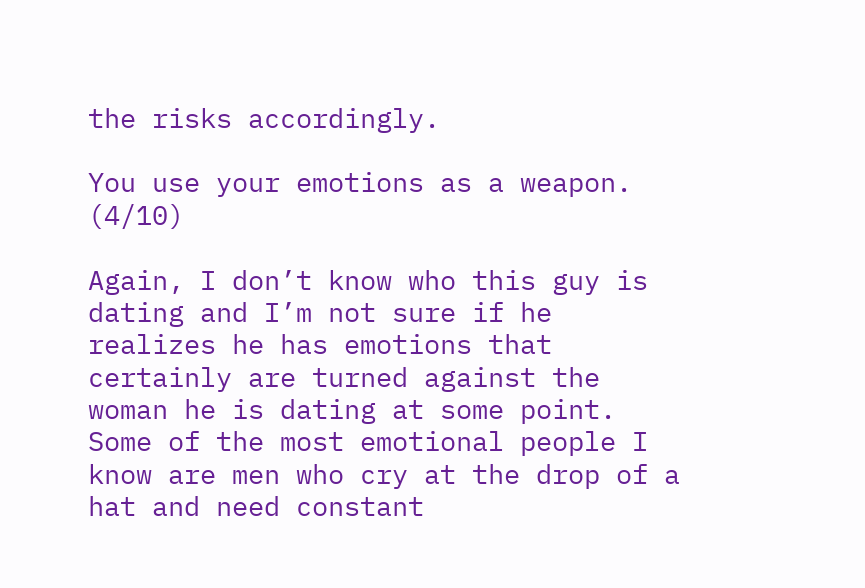the risks accordingly.

You use your emotions as a weapon. (4/10)

Again, I don’t know who this guy is dating and I’m not sure if he realizes he has emotions that certainly are turned against the woman he is dating at some point. Some of the most emotional people I know are men who cry at the drop of a hat and need constant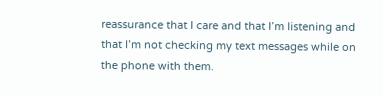reassurance that I care and that I’m listening and that I’m not checking my text messages while on the phone with them.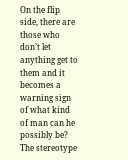On the flip side, there are those who don’t let anything get to them and it becomes a warning sign of what kind of man can he possibly be? The stereotype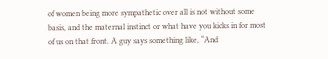of women being more sympathetic over all is not without some basis, and the maternal instinct or what have you kicks in for most of us on that front. A guy says something like, “And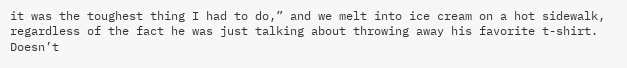it was the toughest thing I had to do,” and we melt into ice cream on a hot sidewalk, regardless of the fact he was just talking about throwing away his favorite t-shirt. Doesn’t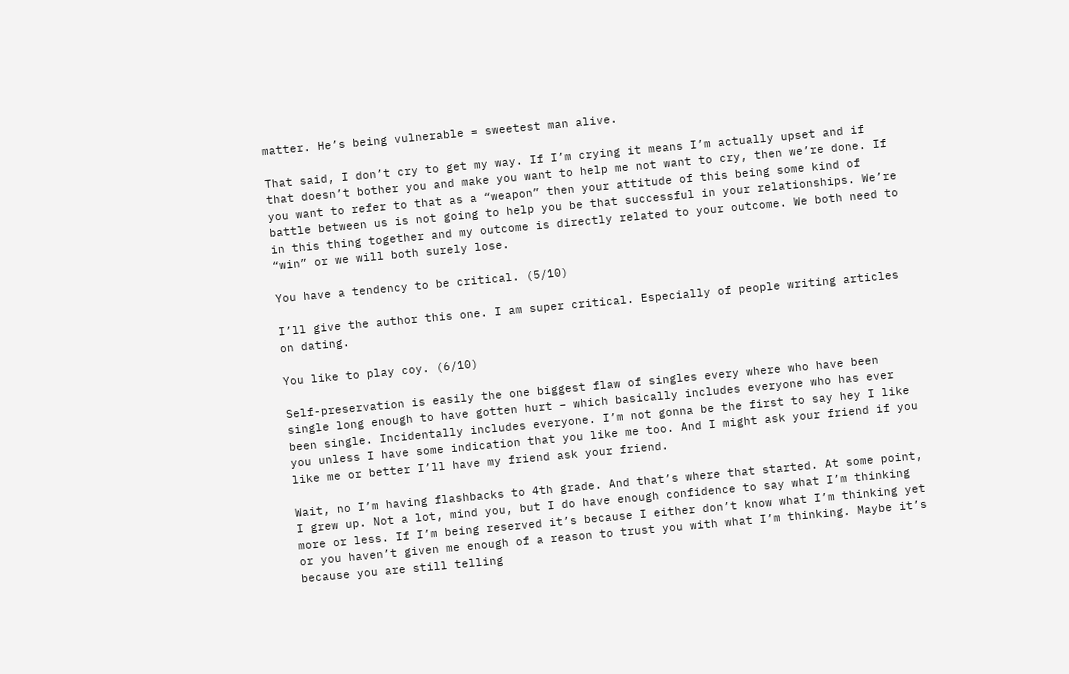matter. He’s being vulnerable = sweetest man alive.

That said, I don’t cry to get my way. If I’m crying it means I’m actually upset and if that doesn’t bother you and make you want to help me not want to cry, then we’re done. If you want to refer to that as a “weapon” then your attitude of this being some kind of battle between us is not going to help you be that successful in your relationships. We’re in this thing together and my outcome is directly related to your outcome. We both need to “win” or we will both surely lose.

You have a tendency to be critical. (5/10)

I’ll give the author this one. I am super critical. Especially of people writing articles on dating.

You like to play coy. (6/10)

Self-preservation is easily the one biggest flaw of singles every where who have been single long enough to have gotten hurt – which basically includes everyone who has ever been single. Incidentally includes everyone. I’m not gonna be the first to say hey I like you unless I have some indication that you like me too. And I might ask your friend if you like me or better I’ll have my friend ask your friend.

Wait, no I’m having flashbacks to 4th grade. And that’s where that started. At some point, I grew up. Not a lot, mind you, but I do have enough confidence to say what I’m thinking more or less. If I’m being reserved it’s because I either don’t know what I’m thinking yet or you haven’t given me enough of a reason to trust you with what I’m thinking. Maybe it’s because you are still telling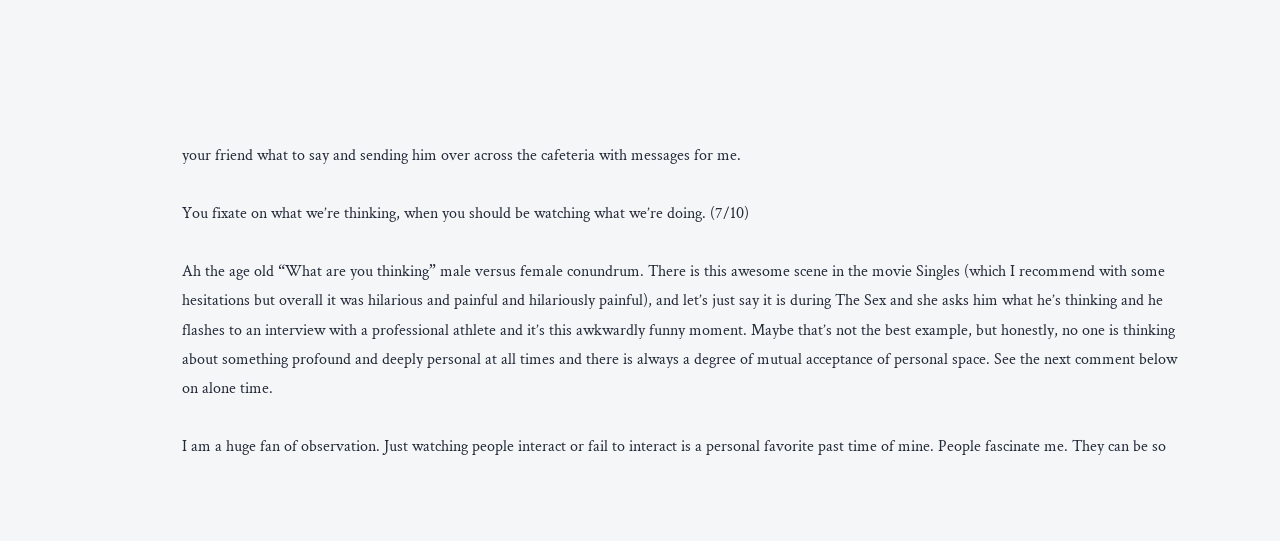your friend what to say and sending him over across the cafeteria with messages for me.

You fixate on what we’re thinking, when you should be watching what we’re doing. (7/10)

Ah the age old “What are you thinking” male versus female conundrum. There is this awesome scene in the movie Singles (which I recommend with some hesitations but overall it was hilarious and painful and hilariously painful), and let’s just say it is during The Sex and she asks him what he’s thinking and he flashes to an interview with a professional athlete and it’s this awkwardly funny moment. Maybe that’s not the best example, but honestly, no one is thinking about something profound and deeply personal at all times and there is always a degree of mutual acceptance of personal space. See the next comment below on alone time.

I am a huge fan of observation. Just watching people interact or fail to interact is a personal favorite past time of mine. People fascinate me. They can be so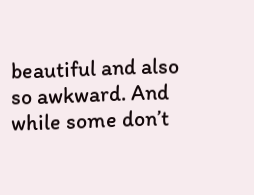beautiful and also so awkward. And while some don’t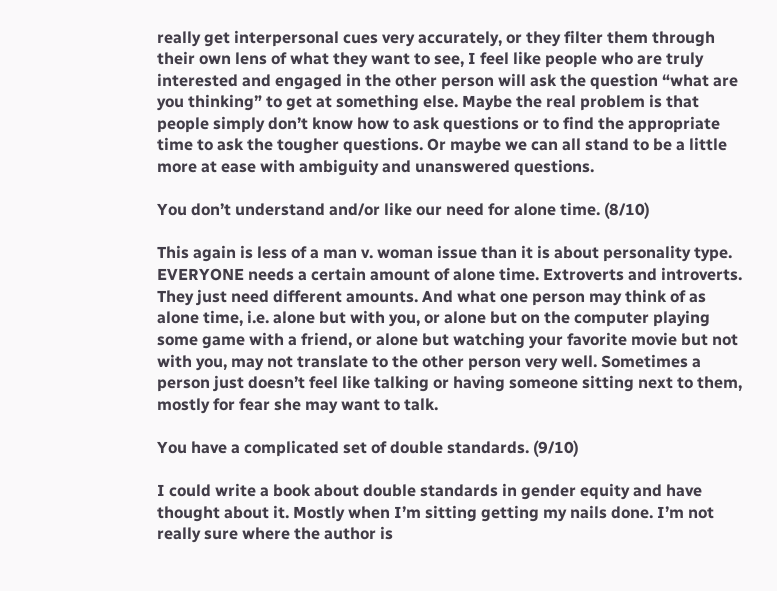really get interpersonal cues very accurately, or they filter them through their own lens of what they want to see, I feel like people who are truly interested and engaged in the other person will ask the question “what are you thinking” to get at something else. Maybe the real problem is that people simply don’t know how to ask questions or to find the appropriate time to ask the tougher questions. Or maybe we can all stand to be a little more at ease with ambiguity and unanswered questions.

You don’t understand and/or like our need for alone time. (8/10)

This again is less of a man v. woman issue than it is about personality type. EVERYONE needs a certain amount of alone time. Extroverts and introverts. They just need different amounts. And what one person may think of as alone time, i.e. alone but with you, or alone but on the computer playing some game with a friend, or alone but watching your favorite movie but not with you, may not translate to the other person very well. Sometimes a person just doesn’t feel like talking or having someone sitting next to them, mostly for fear she may want to talk.

You have a complicated set of double standards. (9/10)

I could write a book about double standards in gender equity and have thought about it. Mostly when I’m sitting getting my nails done. I’m not really sure where the author is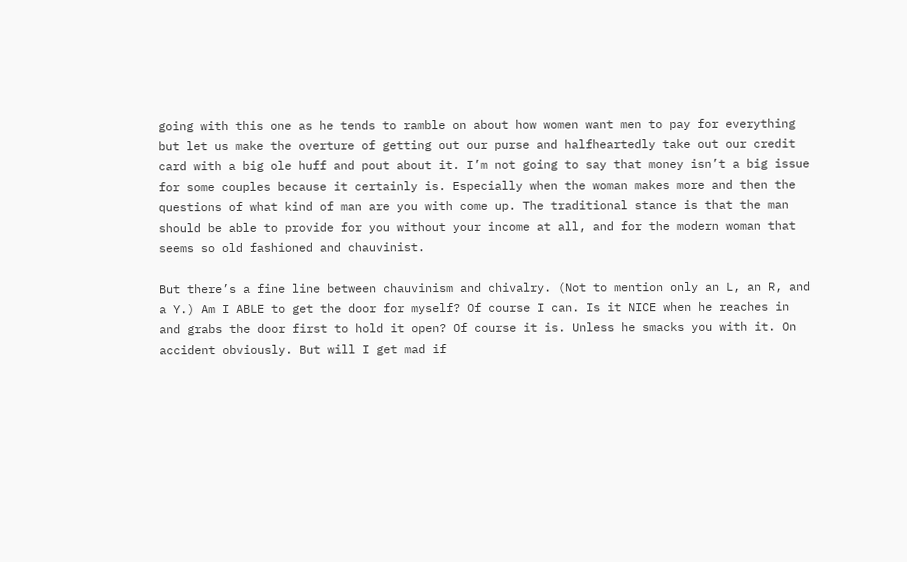going with this one as he tends to ramble on about how women want men to pay for everything but let us make the overture of getting out our purse and halfheartedly take out our credit card with a big ole huff and pout about it. I’m not going to say that money isn’t a big issue for some couples because it certainly is. Especially when the woman makes more and then the questions of what kind of man are you with come up. The traditional stance is that the man should be able to provide for you without your income at all, and for the modern woman that seems so old fashioned and chauvinist.

But there’s a fine line between chauvinism and chivalry. (Not to mention only an L, an R, and a Y.) Am I ABLE to get the door for myself? Of course I can. Is it NICE when he reaches in and grabs the door first to hold it open? Of course it is. Unless he smacks you with it. On accident obviously. But will I get mad if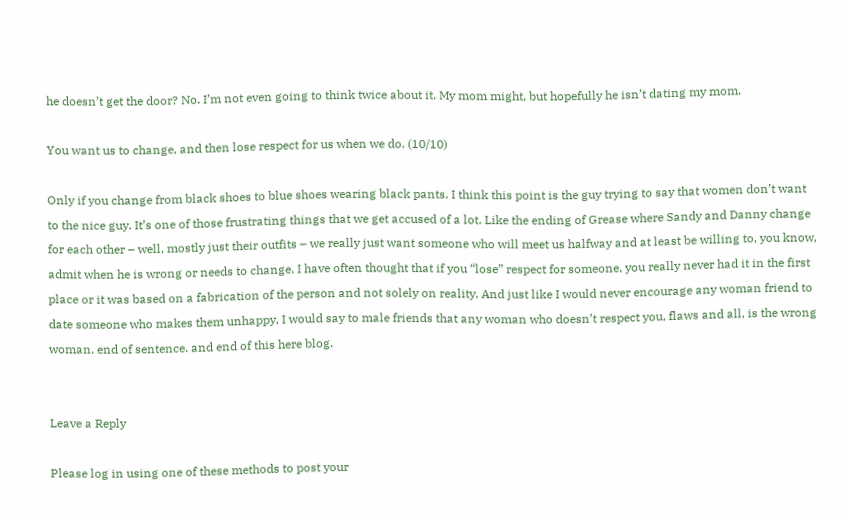he doesn’t get the door? No. I’m not even going to think twice about it. My mom might, but hopefully he isn’t dating my mom.

You want us to change, and then lose respect for us when we do. (10/10)

Only if you change from black shoes to blue shoes wearing black pants. I think this point is the guy trying to say that women don’t want to the nice guy. It’s one of those frustrating things that we get accused of a lot. Like the ending of Grease where Sandy and Danny change for each other – well, mostly just their outfits – we really just want someone who will meet us halfway and at least be willing to, you know, admit when he is wrong or needs to change. I have often thought that if you “lose” respect for someone, you really never had it in the first place or it was based on a fabrication of the person and not solely on reality. And just like I would never encourage any woman friend to date someone who makes them unhappy, I would say to male friends that any woman who doesn’t respect you, flaws and all, is the wrong woman. end of sentence. and end of this here blog.


Leave a Reply

Please log in using one of these methods to post your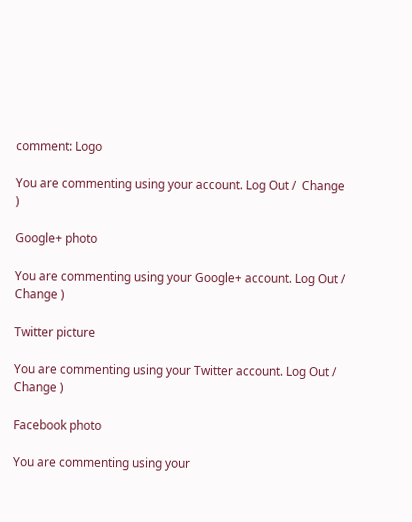comment: Logo

You are commenting using your account. Log Out /  Change )

Google+ photo

You are commenting using your Google+ account. Log Out /  Change )

Twitter picture

You are commenting using your Twitter account. Log Out /  Change )

Facebook photo

You are commenting using your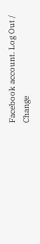Facebook account. Log Out /  Change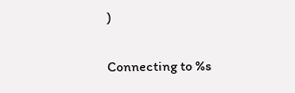)


Connecting to %s